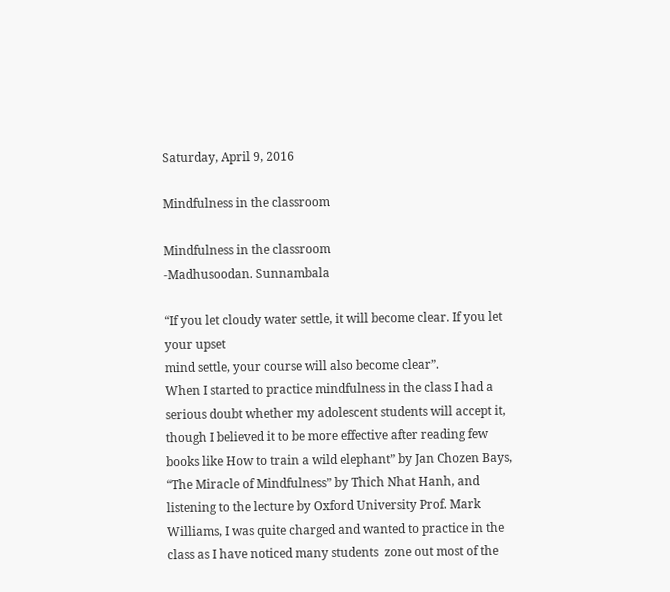Saturday, April 9, 2016

Mindfulness in the classroom

Mindfulness in the classroom
-Madhusoodan. Sunnambala

“If you let cloudy water settle, it will become clear. If you let your upset
mind settle, your course will also become clear”.
When I started to practice mindfulness in the class I had a serious doubt whether my adolescent students will accept it, though I believed it to be more effective after reading few books like How to train a wild elephant” by Jan Chozen Bays, “The Miracle of Mindfulness” by Thich Nhat Hanh, and listening to the lecture by Oxford University Prof. Mark Williams, I was quite charged and wanted to practice in the class as I have noticed many students  zone out most of the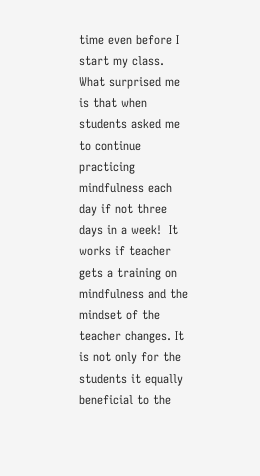time even before I start my class.
What surprised me is that when students asked me to continue practicing mindfulness each day if not three days in a week!  It works if teacher gets a training on mindfulness and the mindset of the teacher changes. It is not only for the students it equally beneficial to the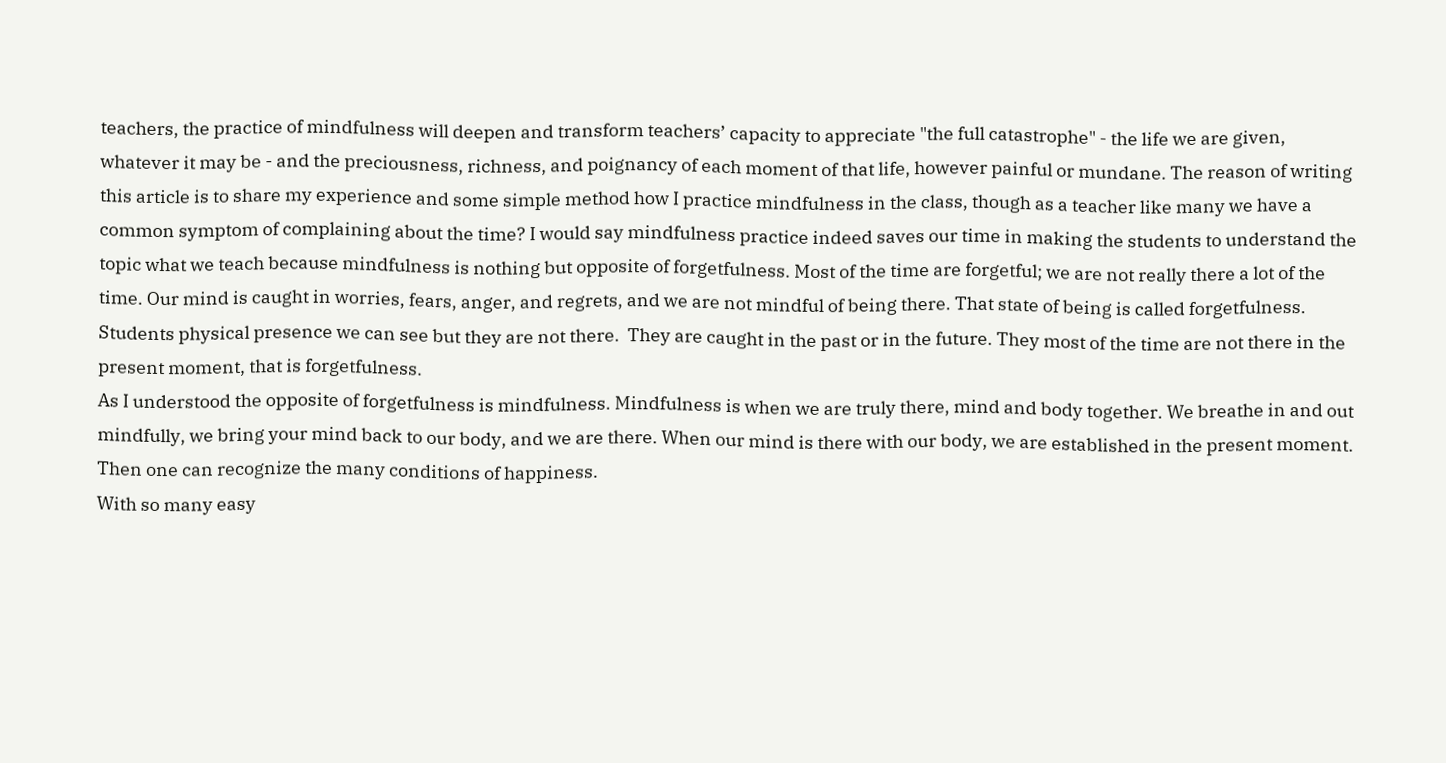teachers, the practice of mindfulness will deepen and transform teachers’ capacity to appreciate "the full catastrophe" - the life we are given, whatever it may be - and the preciousness, richness, and poignancy of each moment of that life, however painful or mundane. The reason of writing this article is to share my experience and some simple method how I practice mindfulness in the class, though as a teacher like many we have a common symptom of complaining about the time? I would say mindfulness practice indeed saves our time in making the students to understand the topic what we teach because mindfulness is nothing but opposite of forgetfulness. Most of the time are forgetful; we are not really there a lot of the time. Our mind is caught in worries, fears, anger, and regrets, and we are not mindful of being there. That state of being is called forgetfulness. Students physical presence we can see but they are not there.  They are caught in the past or in the future. They most of the time are not there in the present moment, that is forgetfulness.
As I understood the opposite of forgetfulness is mindfulness. Mindfulness is when we are truly there, mind and body together. We breathe in and out mindfully, we bring your mind back to our body, and we are there. When our mind is there with our body, we are established in the present moment. Then one can recognize the many conditions of happiness.
With so many easy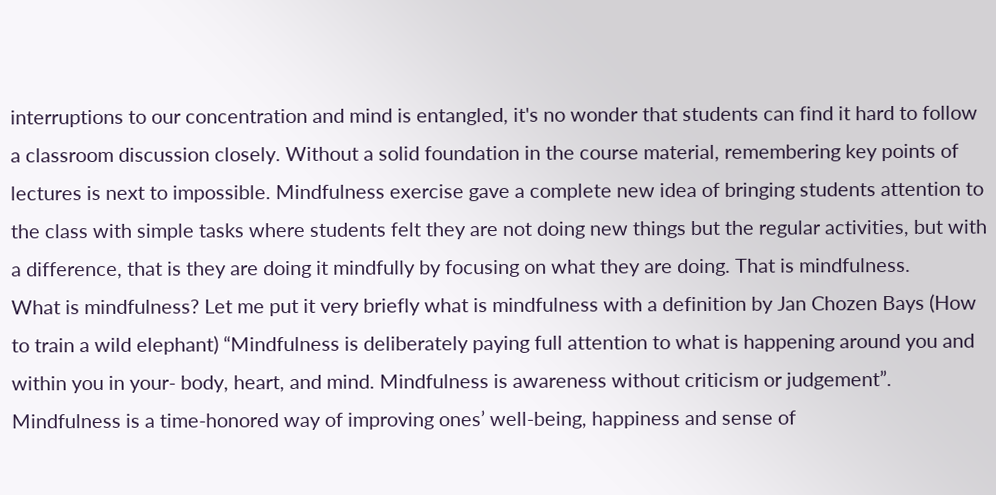interruptions to our concentration and mind is entangled, it's no wonder that students can find it hard to follow a classroom discussion closely. Without a solid foundation in the course material, remembering key points of lectures is next to impossible. Mindfulness exercise gave a complete new idea of bringing students attention to the class with simple tasks where students felt they are not doing new things but the regular activities, but with a difference, that is they are doing it mindfully by focusing on what they are doing. That is mindfulness.
What is mindfulness? Let me put it very briefly what is mindfulness with a definition by Jan Chozen Bays (How to train a wild elephant) “Mindfulness is deliberately paying full attention to what is happening around you and within you in your- body, heart, and mind. Mindfulness is awareness without criticism or judgement”.
Mindfulness is a time-honored way of improving ones’ well-being, happiness and sense of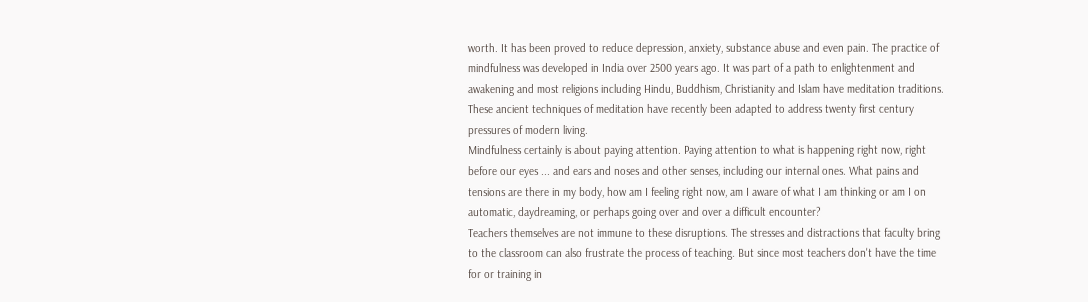worth. It has been proved to reduce depression, anxiety, substance abuse and even pain. The practice of mindfulness was developed in India over 2500 years ago. It was part of a path to enlightenment and awakening and most religions including Hindu, Buddhism, Christianity and Islam have meditation traditions. These ancient techniques of meditation have recently been adapted to address twenty first century pressures of modern living.
Mindfulness certainly is about paying attention. Paying attention to what is happening right now, right before our eyes ... and ears and noses and other senses, including our internal ones. What pains and tensions are there in my body, how am I feeling right now, am I aware of what I am thinking or am I on automatic, daydreaming, or perhaps going over and over a difficult encounter?
Teachers themselves are not immune to these disruptions. The stresses and distractions that faculty bring to the classroom can also frustrate the process of teaching. But since most teachers don't have the time for or training in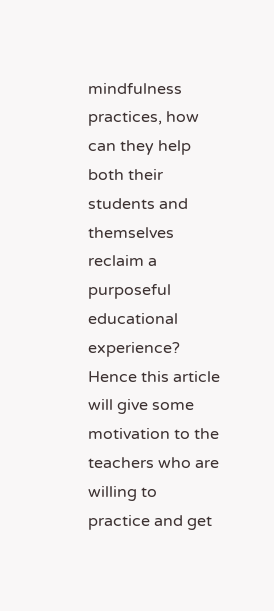mindfulness practices, how can they help both their students and themselves reclaim a purposeful educational experience? Hence this article will give some motivation to the teachers who are willing to practice and get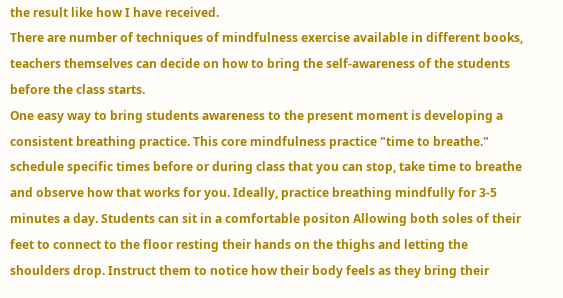the result like how I have received.
There are number of techniques of mindfulness exercise available in different books, teachers themselves can decide on how to bring the self-awareness of the students before the class starts.
One easy way to bring students awareness to the present moment is developing a consistent breathing practice. This core mindfulness practice "time to breathe." schedule specific times before or during class that you can stop, take time to breathe and observe how that works for you. Ideally, practice breathing mindfully for 3-5 minutes a day. Students can sit in a comfortable positon Allowing both soles of their feet to connect to the floor resting their hands on the thighs and letting the shoulders drop. Instruct them to notice how their body feels as they bring their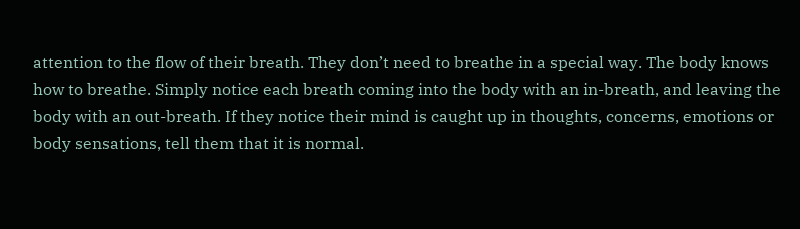attention to the flow of their breath. They don’t need to breathe in a special way. The body knows how to breathe. Simply notice each breath coming into the body with an in-breath, and leaving the body with an out-breath. If they notice their mind is caught up in thoughts, concerns, emotions or body sensations, tell them that it is normal.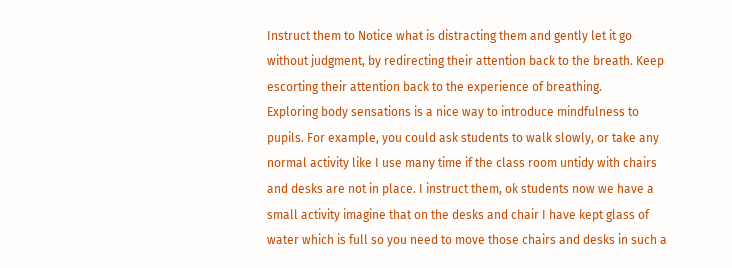Instruct them to Notice what is distracting them and gently let it go without judgment, by redirecting their attention back to the breath. Keep escorting their attention back to the experience of breathing.
Exploring body sensations is a nice way to introduce mindfulness to pupils. For example, you could ask students to walk slowly, or take any normal activity like I use many time if the class room untidy with chairs and desks are not in place. I instruct them, ok students now we have a small activity imagine that on the desks and chair I have kept glass of water which is full so you need to move those chairs and desks in such a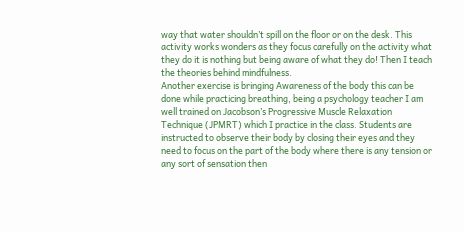way that water shouldn’t spill on the floor or on the desk. This activity works wonders as they focus carefully on the activity what they do it is nothing but being aware of what they do! Then I teach the theories behind mindfulness.
Another exercise is bringing Awareness of the body this can be done while practicing breathing, being a psychology teacher I am well trained on Jacobson’s Progressive Muscle Relaxation Technique (JPMRT) which I practice in the class. Students are instructed to observe their body by closing their eyes and they need to focus on the part of the body where there is any tension or any sort of sensation then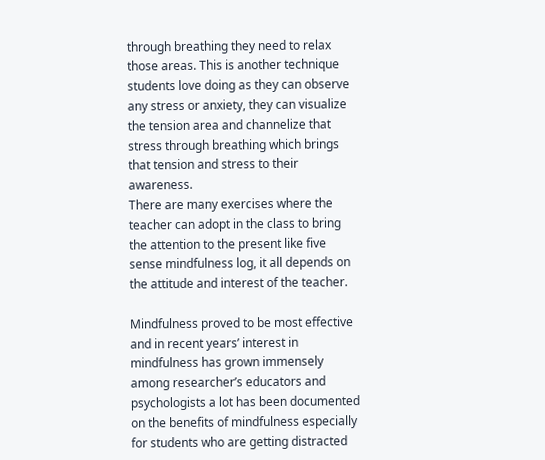through breathing they need to relax those areas. This is another technique students love doing as they can observe any stress or anxiety, they can visualize the tension area and channelize that stress through breathing which brings that tension and stress to their awareness.
There are many exercises where the teacher can adopt in the class to bring the attention to the present like five sense mindfulness log, it all depends on the attitude and interest of the teacher.

Mindfulness proved to be most effective and in recent years’ interest in mindfulness has grown immensely among researcher’s educators and psychologists a lot has been documented on the benefits of mindfulness especially for students who are getting distracted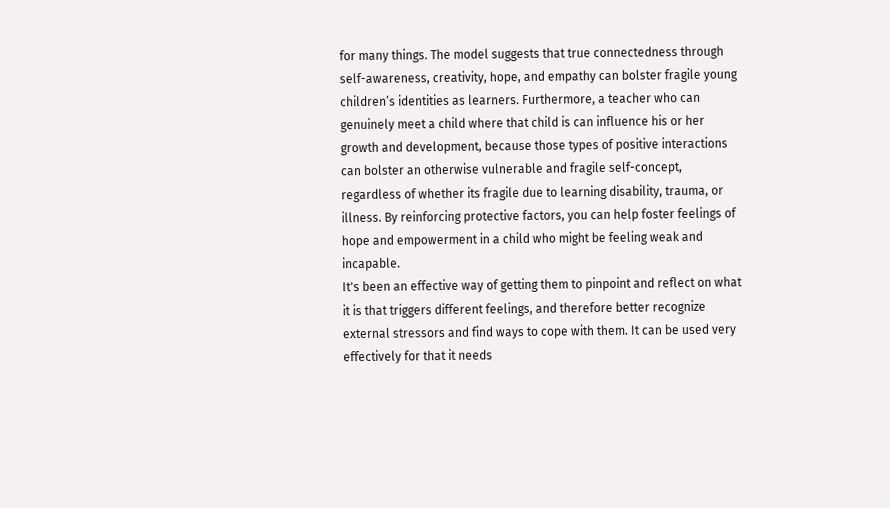for many things. The model suggests that true connectedness through self-awareness, creativity, hope, and empathy can bolster fragile young children’s identities as learners. Furthermore, a teacher who can genuinely meet a child where that child is can influence his or her growth and development, because those types of positive interactions can bolster an otherwise vulnerable and fragile self-concept, regardless of whether its fragile due to learning disability, trauma, or illness. By reinforcing protective factors, you can help foster feelings of hope and empowerment in a child who might be feeling weak and incapable.
It's been an effective way of getting them to pinpoint and reflect on what it is that triggers different feelings, and therefore better recognize external stressors and find ways to cope with them. It can be used very effectively for that it needs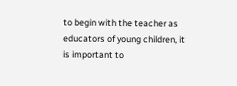to begin with the teacher as educators of young children, it is important to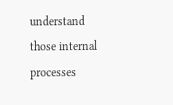understand those internal processes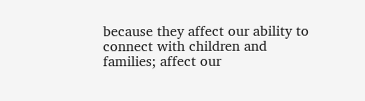because they affect our ability to connect with children and families; affect our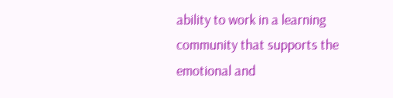ability to work in a learning community that supports the emotional and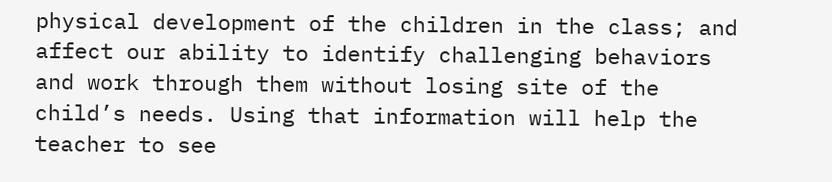physical development of the children in the class; and affect our ability to identify challenging behaviors and work through them without losing site of the child’s needs. Using that information will help the teacher to see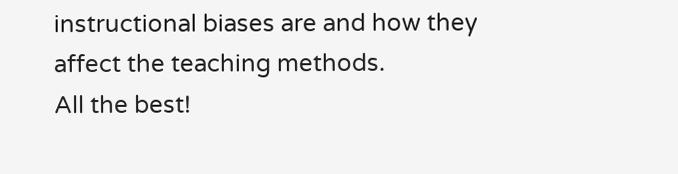instructional biases are and how they affect the teaching methods.
All the best!